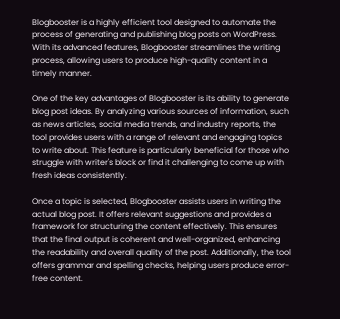Blogbooster is a highly efficient tool designed to automate the process of generating and publishing blog posts on WordPress. With its advanced features, Blogbooster streamlines the writing process, allowing users to produce high-quality content in a timely manner.

One of the key advantages of Blogbooster is its ability to generate blog post ideas. By analyzing various sources of information, such as news articles, social media trends, and industry reports, the tool provides users with a range of relevant and engaging topics to write about. This feature is particularly beneficial for those who struggle with writer's block or find it challenging to come up with fresh ideas consistently.

Once a topic is selected, Blogbooster assists users in writing the actual blog post. It offers relevant suggestions and provides a framework for structuring the content effectively. This ensures that the final output is coherent and well-organized, enhancing the readability and overall quality of the post. Additionally, the tool offers grammar and spelling checks, helping users produce error-free content.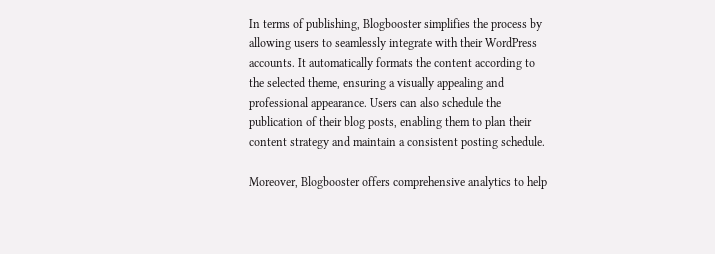In terms of publishing, Blogbooster simplifies the process by allowing users to seamlessly integrate with their WordPress accounts. It automatically formats the content according to the selected theme, ensuring a visually appealing and professional appearance. Users can also schedule the publication of their blog posts, enabling them to plan their content strategy and maintain a consistent posting schedule.

Moreover, Blogbooster offers comprehensive analytics to help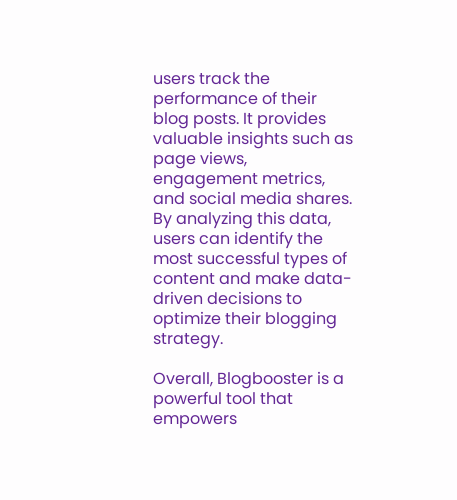users track the performance of their blog posts. It provides valuable insights such as page views, engagement metrics, and social media shares. By analyzing this data, users can identify the most successful types of content and make data-driven decisions to optimize their blogging strategy.

Overall, Blogbooster is a powerful tool that empowers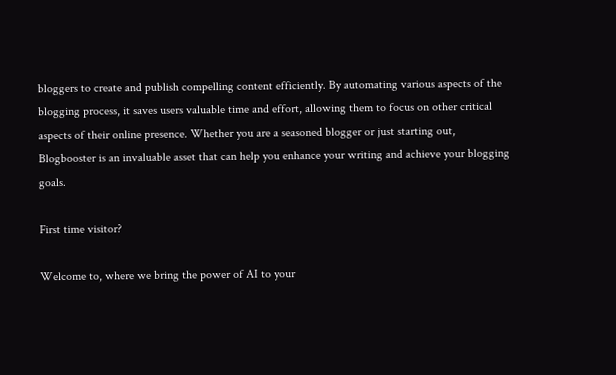bloggers to create and publish compelling content efficiently. By automating various aspects of the blogging process, it saves users valuable time and effort, allowing them to focus on other critical aspects of their online presence. Whether you are a seasoned blogger or just starting out, Blogbooster is an invaluable asset that can help you enhance your writing and achieve your blogging goals.

First time visitor?

Welcome to, where we bring the power of AI to your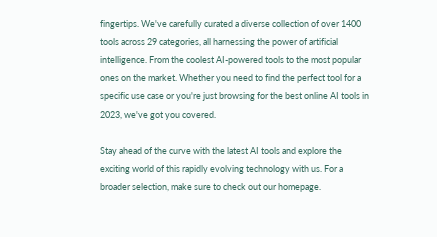fingertips. We've carefully curated a diverse collection of over 1400 tools across 29 categories, all harnessing the power of artificial intelligence. From the coolest AI-powered tools to the most popular ones on the market. Whether you need to find the perfect tool for a specific use case or you're just browsing for the best online AI tools in 2023, we've got you covered.

Stay ahead of the curve with the latest AI tools and explore the exciting world of this rapidly evolving technology with us. For a broader selection, make sure to check out our homepage.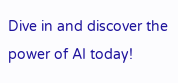Dive in and discover the power of AI today!